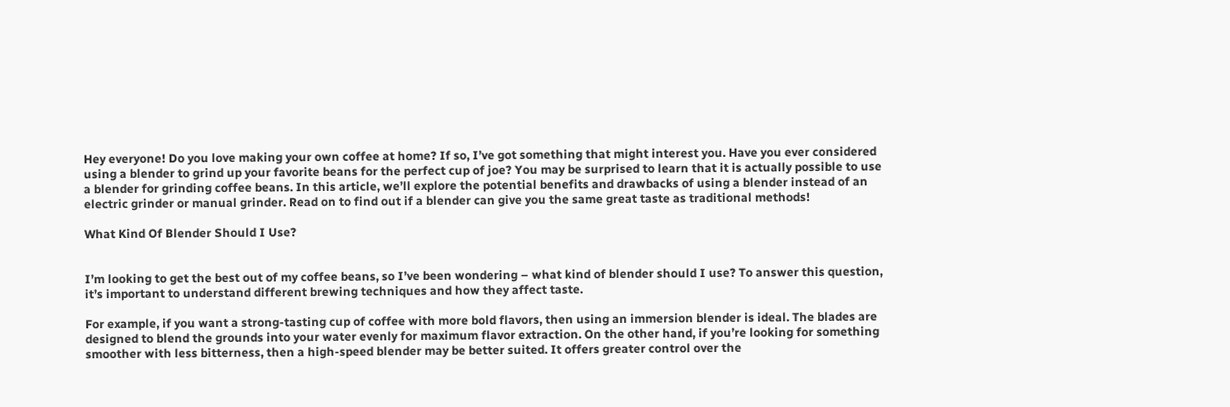Hey everyone! Do you love making your own coffee at home? If so, I’ve got something that might interest you. Have you ever considered using a blender to grind up your favorite beans for the perfect cup of joe? You may be surprised to learn that it is actually possible to use a blender for grinding coffee beans. In this article, we’ll explore the potential benefits and drawbacks of using a blender instead of an electric grinder or manual grinder. Read on to find out if a blender can give you the same great taste as traditional methods!

What Kind Of Blender Should I Use?


I’m looking to get the best out of my coffee beans, so I’ve been wondering – what kind of blender should I use? To answer this question, it’s important to understand different brewing techniques and how they affect taste.

For example, if you want a strong-tasting cup of coffee with more bold flavors, then using an immersion blender is ideal. The blades are designed to blend the grounds into your water evenly for maximum flavor extraction. On the other hand, if you’re looking for something smoother with less bitterness, then a high-speed blender may be better suited. It offers greater control over the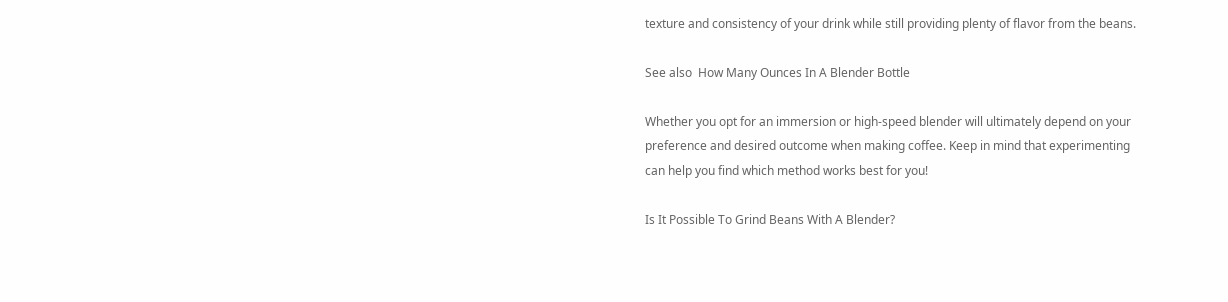texture and consistency of your drink while still providing plenty of flavor from the beans.

See also  How Many Ounces In A Blender Bottle

Whether you opt for an immersion or high-speed blender will ultimately depend on your preference and desired outcome when making coffee. Keep in mind that experimenting can help you find which method works best for you!

Is It Possible To Grind Beans With A Blender?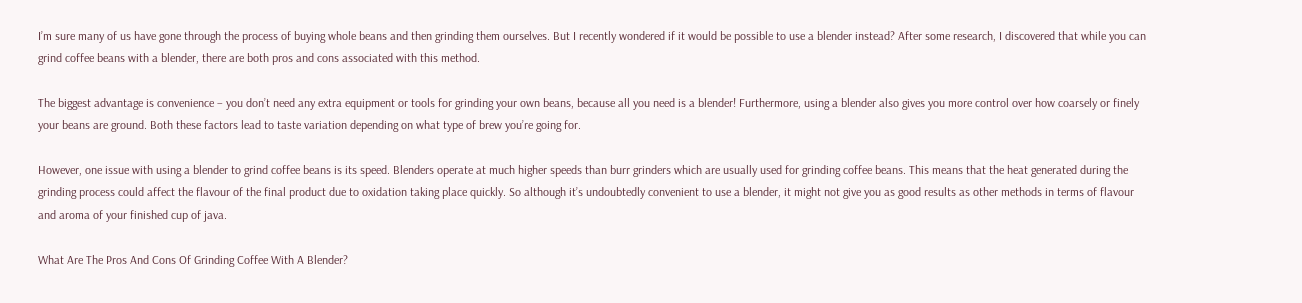I’m sure many of us have gone through the process of buying whole beans and then grinding them ourselves. But I recently wondered if it would be possible to use a blender instead? After some research, I discovered that while you can grind coffee beans with a blender, there are both pros and cons associated with this method.

The biggest advantage is convenience – you don’t need any extra equipment or tools for grinding your own beans, because all you need is a blender! Furthermore, using a blender also gives you more control over how coarsely or finely your beans are ground. Both these factors lead to taste variation depending on what type of brew you’re going for.

However, one issue with using a blender to grind coffee beans is its speed. Blenders operate at much higher speeds than burr grinders which are usually used for grinding coffee beans. This means that the heat generated during the grinding process could affect the flavour of the final product due to oxidation taking place quickly. So although it’s undoubtedly convenient to use a blender, it might not give you as good results as other methods in terms of flavour and aroma of your finished cup of java.

What Are The Pros And Cons Of Grinding Coffee With A Blender?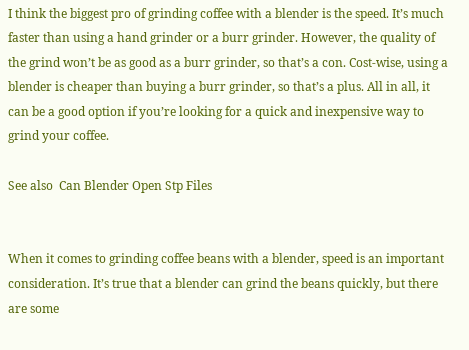I think the biggest pro of grinding coffee with a blender is the speed. It’s much faster than using a hand grinder or a burr grinder. However, the quality of the grind won’t be as good as a burr grinder, so that’s a con. Cost-wise, using a blender is cheaper than buying a burr grinder, so that’s a plus. All in all, it can be a good option if you’re looking for a quick and inexpensive way to grind your coffee.

See also  Can Blender Open Stp Files


When it comes to grinding coffee beans with a blender, speed is an important consideration. It’s true that a blender can grind the beans quickly, but there are some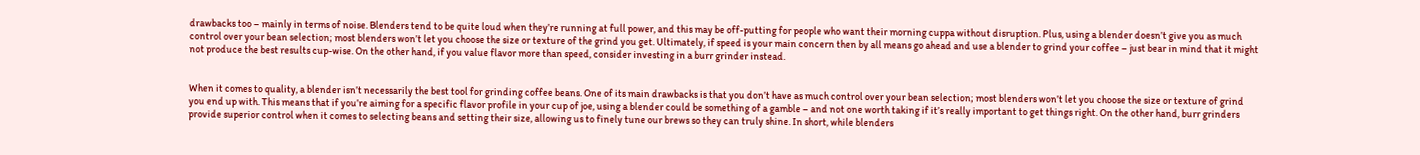drawbacks too – mainly in terms of noise. Blenders tend to be quite loud when they’re running at full power, and this may be off-putting for people who want their morning cuppa without disruption. Plus, using a blender doesn’t give you as much control over your bean selection; most blenders won’t let you choose the size or texture of the grind you get. Ultimately, if speed is your main concern then by all means go ahead and use a blender to grind your coffee – just bear in mind that it might not produce the best results cup-wise. On the other hand, if you value flavor more than speed, consider investing in a burr grinder instead.


When it comes to quality, a blender isn’t necessarily the best tool for grinding coffee beans. One of its main drawbacks is that you don’t have as much control over your bean selection; most blenders won’t let you choose the size or texture of grind you end up with. This means that if you’re aiming for a specific flavor profile in your cup of joe, using a blender could be something of a gamble – and not one worth taking if it’s really important to get things right. On the other hand, burr grinders provide superior control when it comes to selecting beans and setting their size, allowing us to finely tune our brews so they can truly shine. In short, while blenders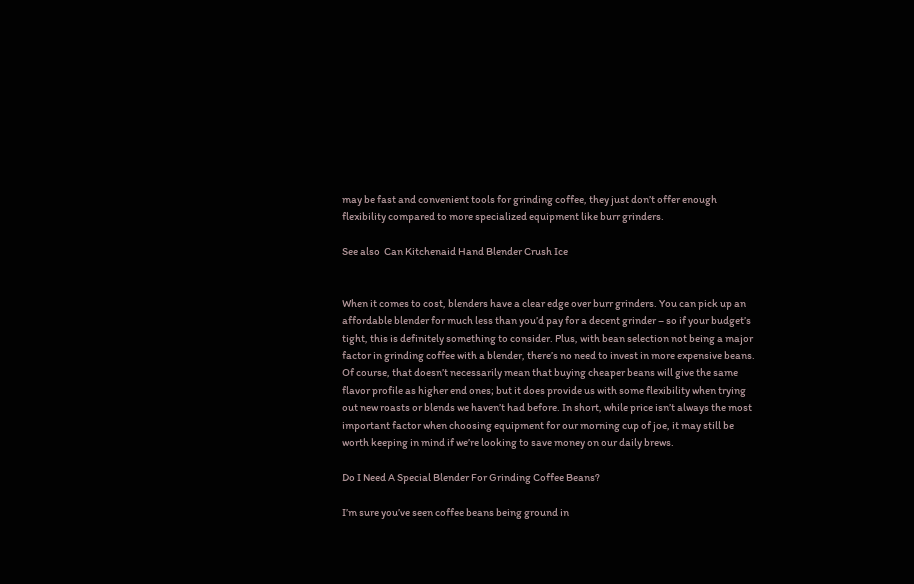may be fast and convenient tools for grinding coffee, they just don’t offer enough flexibility compared to more specialized equipment like burr grinders.

See also  Can Kitchenaid Hand Blender Crush Ice


When it comes to cost, blenders have a clear edge over burr grinders. You can pick up an affordable blender for much less than you’d pay for a decent grinder – so if your budget’s tight, this is definitely something to consider. Plus, with bean selection not being a major factor in grinding coffee with a blender, there’s no need to invest in more expensive beans. Of course, that doesn’t necessarily mean that buying cheaper beans will give the same flavor profile as higher end ones; but it does provide us with some flexibility when trying out new roasts or blends we haven’t had before. In short, while price isn’t always the most important factor when choosing equipment for our morning cup of joe, it may still be worth keeping in mind if we’re looking to save money on our daily brews.

Do I Need A Special Blender For Grinding Coffee Beans?

I’m sure you’ve seen coffee beans being ground in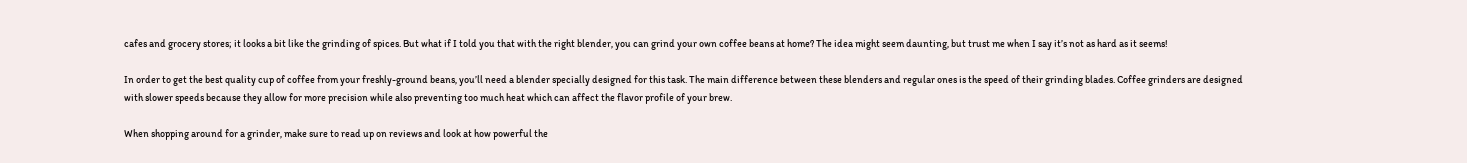cafes and grocery stores; it looks a bit like the grinding of spices. But what if I told you that with the right blender, you can grind your own coffee beans at home? The idea might seem daunting, but trust me when I say it’s not as hard as it seems!

In order to get the best quality cup of coffee from your freshly-ground beans, you’ll need a blender specially designed for this task. The main difference between these blenders and regular ones is the speed of their grinding blades. Coffee grinders are designed with slower speeds because they allow for more precision while also preventing too much heat which can affect the flavor profile of your brew.

When shopping around for a grinder, make sure to read up on reviews and look at how powerful the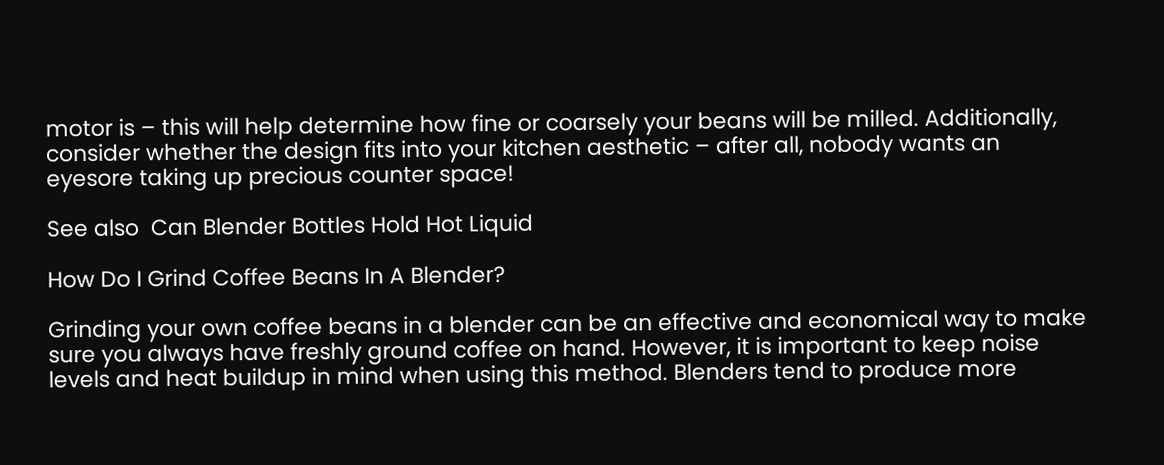motor is – this will help determine how fine or coarsely your beans will be milled. Additionally, consider whether the design fits into your kitchen aesthetic – after all, nobody wants an eyesore taking up precious counter space!

See also  Can Blender Bottles Hold Hot Liquid

How Do I Grind Coffee Beans In A Blender?

Grinding your own coffee beans in a blender can be an effective and economical way to make sure you always have freshly ground coffee on hand. However, it is important to keep noise levels and heat buildup in mind when using this method. Blenders tend to produce more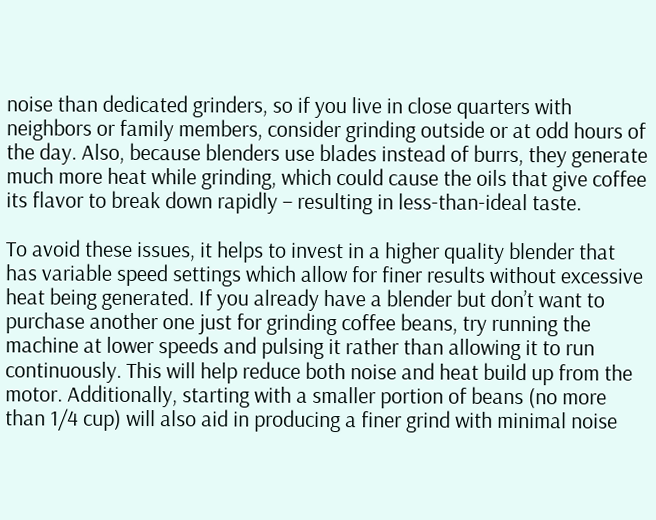noise than dedicated grinders, so if you live in close quarters with neighbors or family members, consider grinding outside or at odd hours of the day. Also, because blenders use blades instead of burrs, they generate much more heat while grinding, which could cause the oils that give coffee its flavor to break down rapidly – resulting in less-than-ideal taste.

To avoid these issues, it helps to invest in a higher quality blender that has variable speed settings which allow for finer results without excessive heat being generated. If you already have a blender but don’t want to purchase another one just for grinding coffee beans, try running the machine at lower speeds and pulsing it rather than allowing it to run continuously. This will help reduce both noise and heat build up from the motor. Additionally, starting with a smaller portion of beans (no more than 1/4 cup) will also aid in producing a finer grind with minimal noise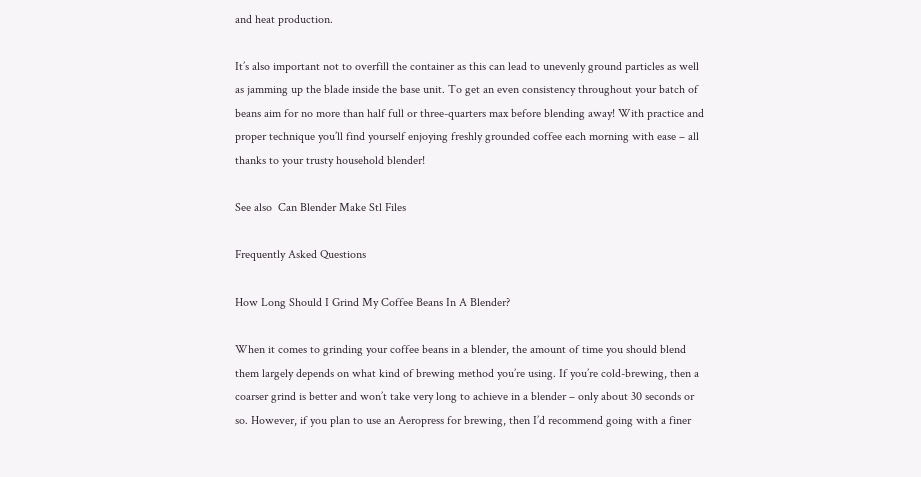and heat production.

It’s also important not to overfill the container as this can lead to unevenly ground particles as well as jamming up the blade inside the base unit. To get an even consistency throughout your batch of beans aim for no more than half full or three-quarters max before blending away! With practice and proper technique you’ll find yourself enjoying freshly grounded coffee each morning with ease – all thanks to your trusty household blender!

See also  Can Blender Make Stl Files

Frequently Asked Questions

How Long Should I Grind My Coffee Beans In A Blender?

When it comes to grinding your coffee beans in a blender, the amount of time you should blend them largely depends on what kind of brewing method you’re using. If you’re cold-brewing, then a coarser grind is better and won’t take very long to achieve in a blender – only about 30 seconds or so. However, if you plan to use an Aeropress for brewing, then I’d recommend going with a finer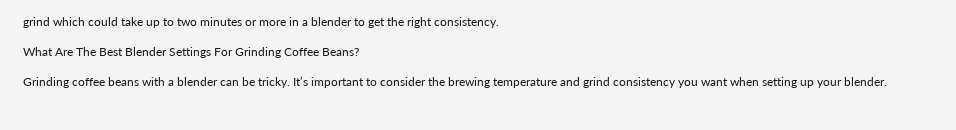grind which could take up to two minutes or more in a blender to get the right consistency.

What Are The Best Blender Settings For Grinding Coffee Beans?

Grinding coffee beans with a blender can be tricky. It’s important to consider the brewing temperature and grind consistency you want when setting up your blender.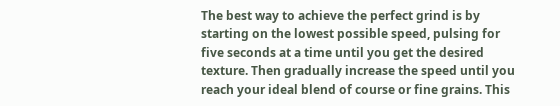The best way to achieve the perfect grind is by starting on the lowest possible speed, pulsing for five seconds at a time until you get the desired texture. Then gradually increase the speed until you reach your ideal blend of course or fine grains. This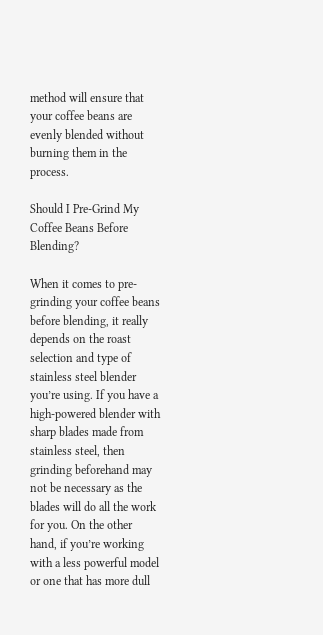method will ensure that your coffee beans are evenly blended without burning them in the process.

Should I Pre-Grind My Coffee Beans Before Blending?

When it comes to pre-grinding your coffee beans before blending, it really depends on the roast selection and type of stainless steel blender you’re using. If you have a high-powered blender with sharp blades made from stainless steel, then grinding beforehand may not be necessary as the blades will do all the work for you. On the other hand, if you’re working with a less powerful model or one that has more dull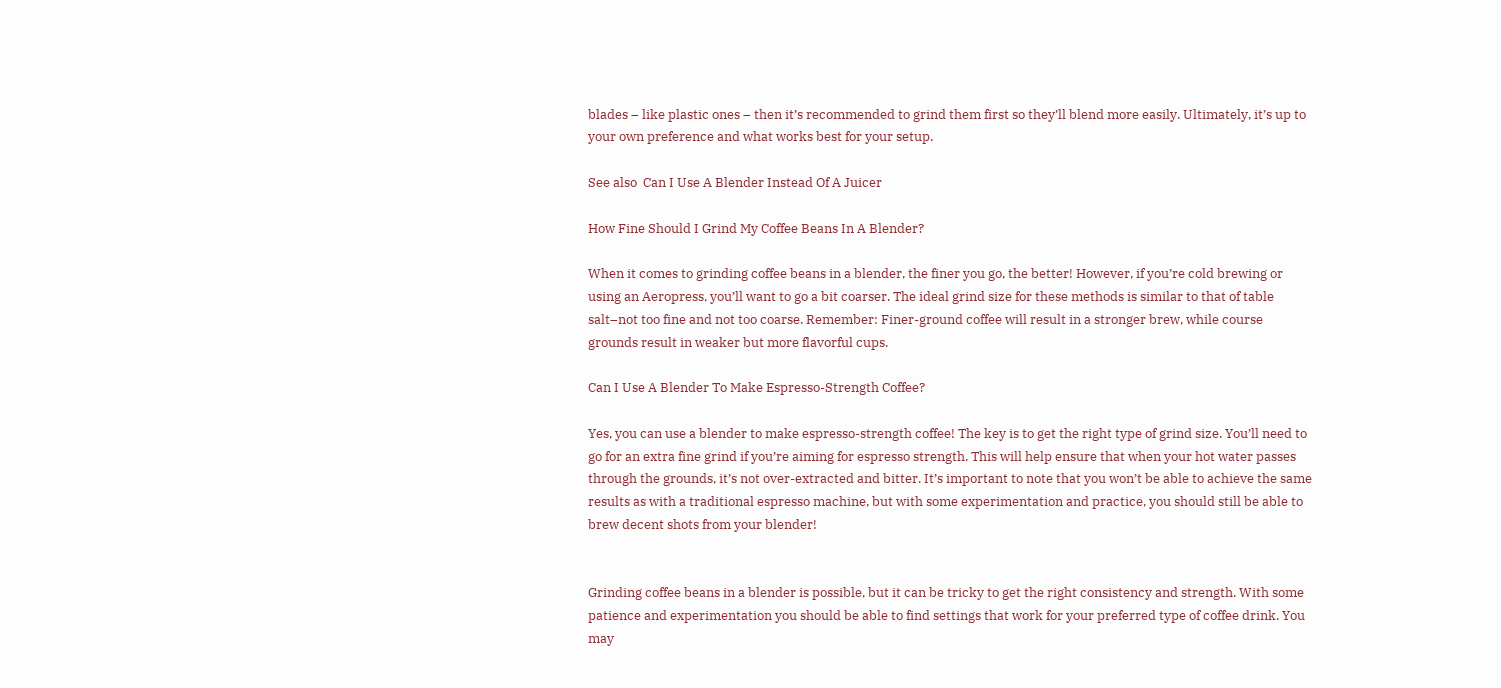blades – like plastic ones – then it’s recommended to grind them first so they’ll blend more easily. Ultimately, it’s up to your own preference and what works best for your setup.

See also  Can I Use A Blender Instead Of A Juicer

How Fine Should I Grind My Coffee Beans In A Blender?

When it comes to grinding coffee beans in a blender, the finer you go, the better! However, if you’re cold brewing or using an Aeropress, you’ll want to go a bit coarser. The ideal grind size for these methods is similar to that of table salt–not too fine and not too coarse. Remember: Finer-ground coffee will result in a stronger brew, while course grounds result in weaker but more flavorful cups.

Can I Use A Blender To Make Espresso-Strength Coffee?

Yes, you can use a blender to make espresso-strength coffee! The key is to get the right type of grind size. You’ll need to go for an extra fine grind if you’re aiming for espresso strength. This will help ensure that when your hot water passes through the grounds, it’s not over-extracted and bitter. It’s important to note that you won’t be able to achieve the same results as with a traditional espresso machine, but with some experimentation and practice, you should still be able to brew decent shots from your blender!


Grinding coffee beans in a blender is possible, but it can be tricky to get the right consistency and strength. With some patience and experimentation you should be able to find settings that work for your preferred type of coffee drink. You may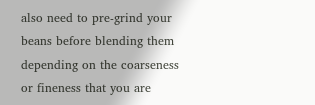also need to pre-grind your beans before blending them depending on the coarseness or fineness that you are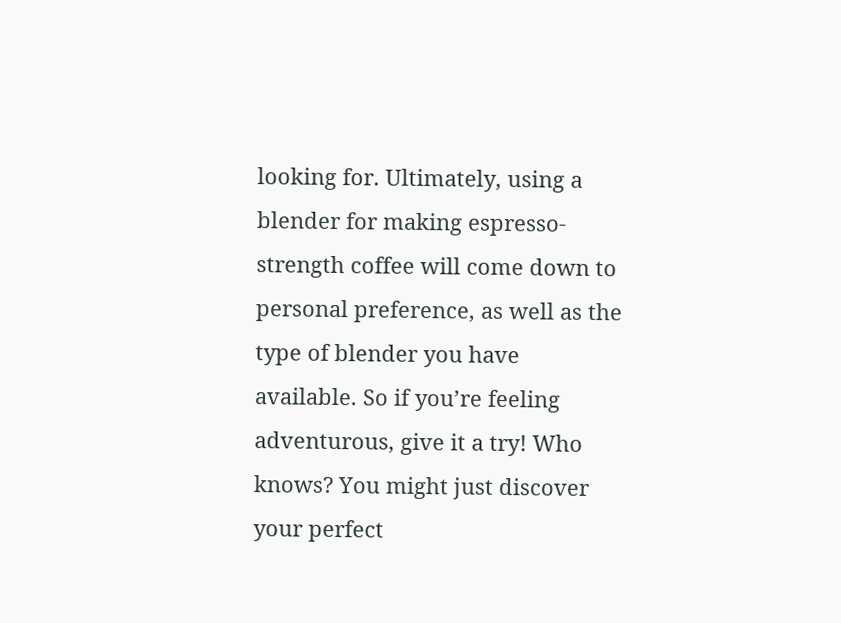looking for. Ultimately, using a blender for making espresso-strength coffee will come down to personal preference, as well as the type of blender you have available. So if you’re feeling adventurous, give it a try! Who knows? You might just discover your perfect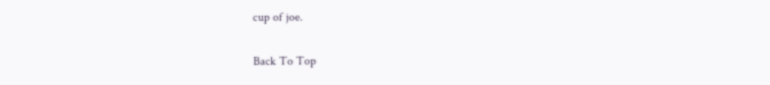cup of joe.

Back To Top